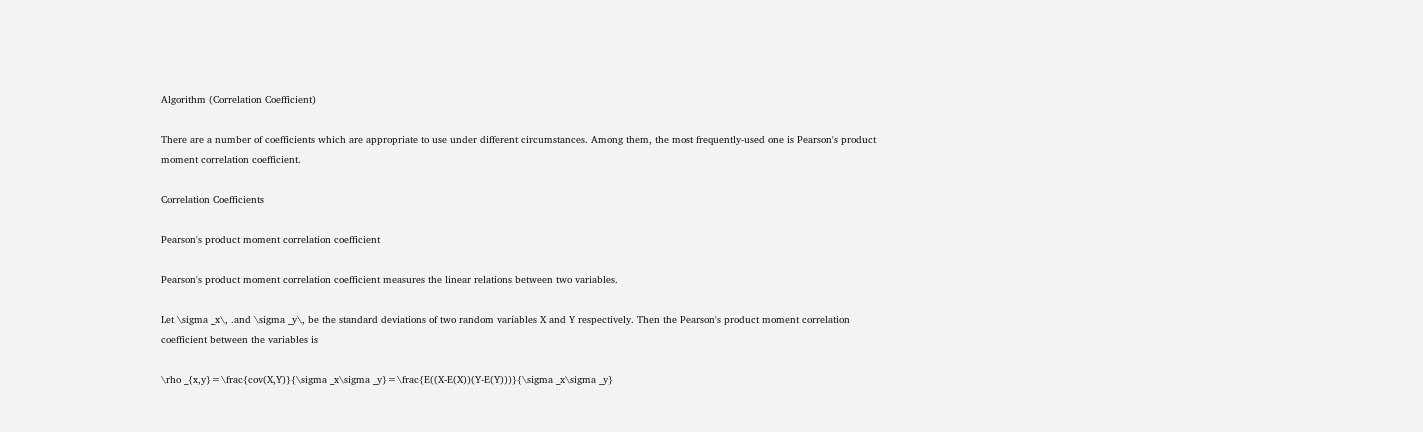Algorithm (Correlation Coefficient)

There are a number of coefficients which are appropriate to use under different circumstances. Among them, the most frequently-used one is Pearson's product moment correlation coefficient.

Correlation Coefficients

Pearson's product moment correlation coefficient

Pearson's product moment correlation coefficient measures the linear relations between two variables.

Let \sigma _x\, .and \sigma _y\, be the standard deviations of two random variables X and Y respectively. Then the Pearson's product moment correlation coefficient between the variables is

\rho _{x,y}=\frac{cov(X,Y)}{\sigma _x\sigma _y}=\frac{E((X-E(X))(Y-E(Y)))}{\sigma _x\sigma _y}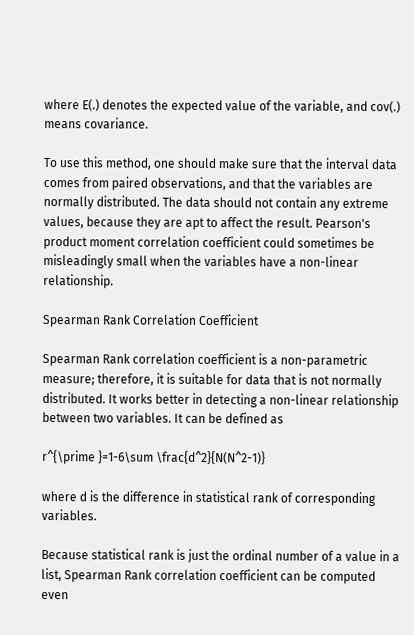where E(.) denotes the expected value of the variable, and cov(.) means covariance.

To use this method, one should make sure that the interval data comes from paired observations, and that the variables are normally distributed. The data should not contain any extreme values, because they are apt to affect the result. Pearson's product moment correlation coefficient could sometimes be misleadingly small when the variables have a non-linear relationship.

Spearman Rank Correlation Coefficient

Spearman Rank correlation coefficient is a non-parametric measure; therefore, it is suitable for data that is not normally distributed. It works better in detecting a non-linear relationship between two variables. It can be defined as

r^{\prime }=1-6\sum \frac{d^2}{N(N^2-1)}

where d is the difference in statistical rank of corresponding variables.

Because statistical rank is just the ordinal number of a value in a list, Spearman Rank correlation coefficient can be computed even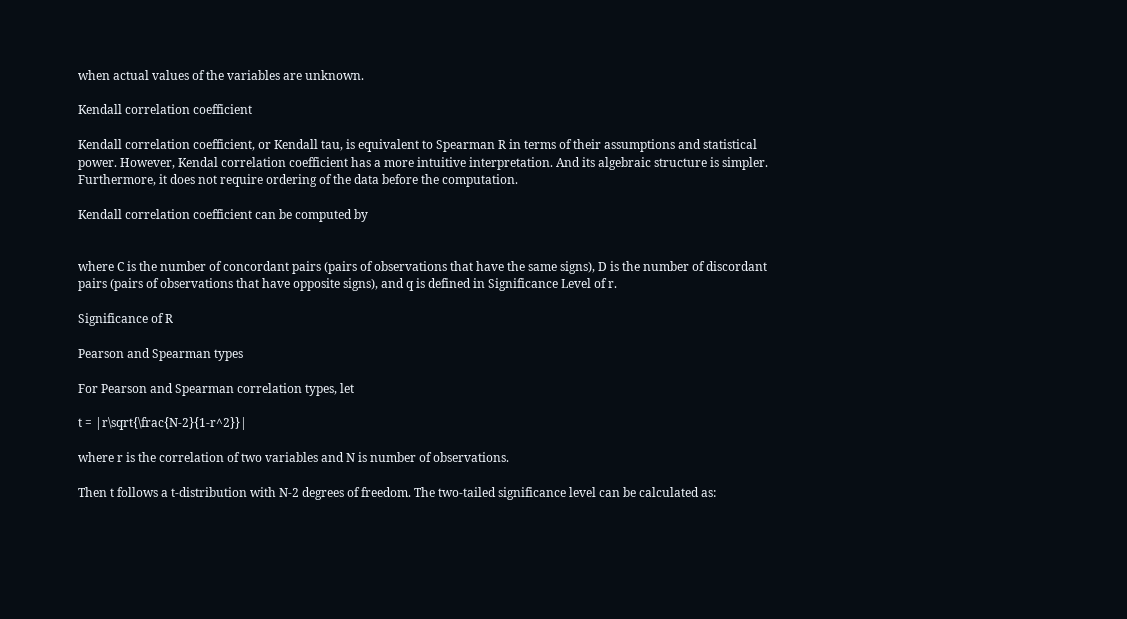when actual values of the variables are unknown.

Kendall correlation coefficient

Kendall correlation coefficient, or Kendall tau, is equivalent to Spearman R in terms of their assumptions and statistical power. However, Kendal correlation coefficient has a more intuitive interpretation. And its algebraic structure is simpler. Furthermore, it does not require ordering of the data before the computation.

Kendall correlation coefficient can be computed by


where C is the number of concordant pairs (pairs of observations that have the same signs), D is the number of discordant pairs (pairs of observations that have opposite signs), and q is defined in Significance Level of r.

Significance of R

Pearson and Spearman types

For Pearson and Spearman correlation types, let

t = |r\sqrt{\frac{N-2}{1-r^2}}|

where r is the correlation of two variables and N is number of observations.

Then t follows a t-distribution with N-2 degrees of freedom. The two-tailed significance level can be calculated as: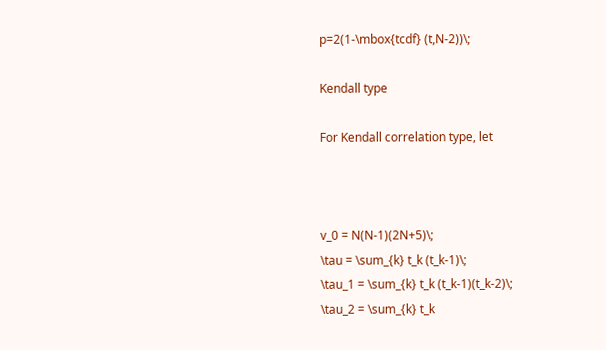p=2(1-\mbox{tcdf} (t,N-2))\;

Kendall type

For Kendall correlation type, let



v_0 = N(N-1)(2N+5)\;
\tau = \sum_{k} t_k (t_k-1)\;
\tau_1 = \sum_{k} t_k (t_k-1)(t_k-2)\;
\tau_2 = \sum_{k} t_k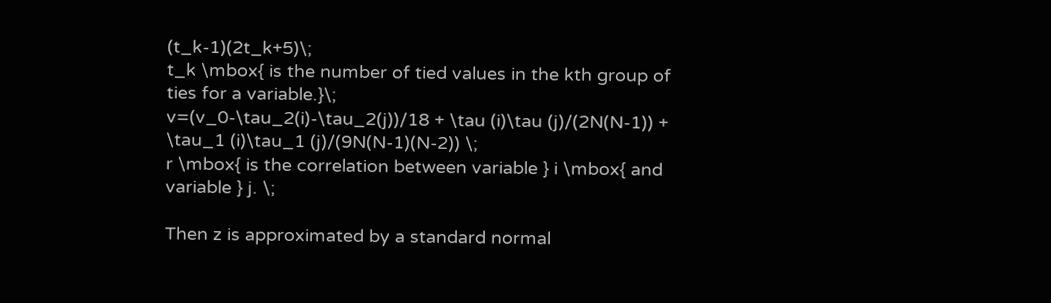(t_k-1)(2t_k+5)\;
t_k \mbox{ is the number of tied values in the kth group of ties for a variable.}\;
v=(v_0-\tau_2(i)-\tau_2(j))/18 + \tau (i)\tau (j)/(2N(N-1)) + \tau_1 (i)\tau_1 (j)/(9N(N-1)(N-2)) \;
r \mbox{ is the correlation between variable } i \mbox{ and variable } j. \;

Then z is approximated by a standard normal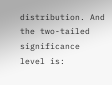distribution. And the two-tailed significance level is: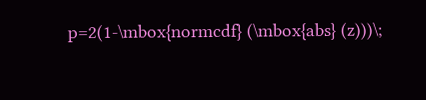p=2(1-\mbox{normcdf} (\mbox{abs} (z)))\;